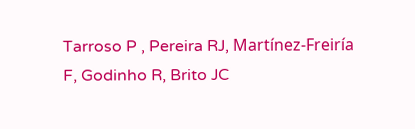Tarroso P , Pereira RJ, Martínez-Freiría F, Godinho R, Brito JC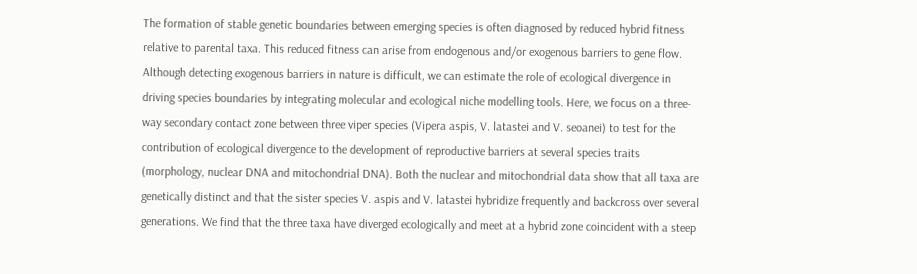The formation of stable genetic boundaries between emerging species is often diagnosed by reduced hybrid fitness relative to parental taxa. This reduced fitness can arise from endogenous and/or exogenous barriers to gene flow. Although detecting exogenous barriers in nature is difficult, we can estimate the role of ecological divergence in driving species boundaries by integrating molecular and ecological niche modelling tools. Here, we focus on a three-way secondary contact zone between three viper species (Vipera aspis, V. latastei and V. seoanei) to test for the contribution of ecological divergence to the development of reproductive barriers at several species traits (morphology, nuclear DNA and mitochondrial DNA). Both the nuclear and mitochondrial data show that all taxa are genetically distinct and that the sister species V. aspis and V. latastei hybridize frequently and backcross over several generations. We find that the three taxa have diverged ecologically and meet at a hybrid zone coincident with a steep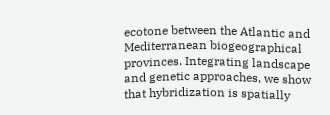ecotone between the Atlantic and Mediterranean biogeographical provinces. Integrating landscape and genetic approaches, we show that hybridization is spatially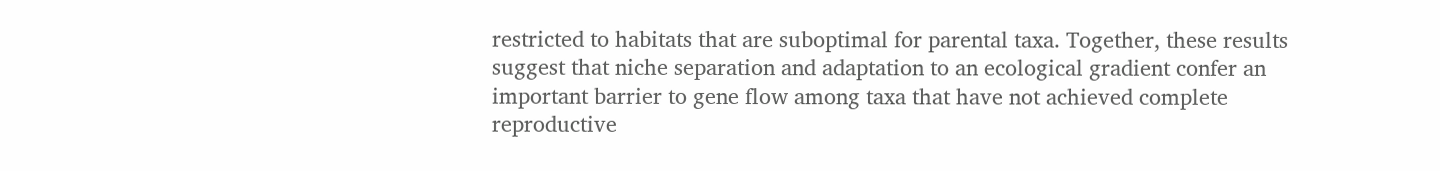restricted to habitats that are suboptimal for parental taxa. Together, these results suggest that niche separation and adaptation to an ecological gradient confer an important barrier to gene flow among taxa that have not achieved complete reproductive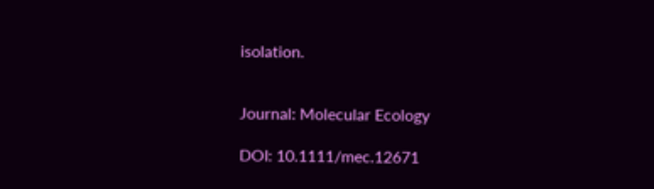isolation.


Journal: Molecular Ecology

DOI: 10.1111/mec.12671